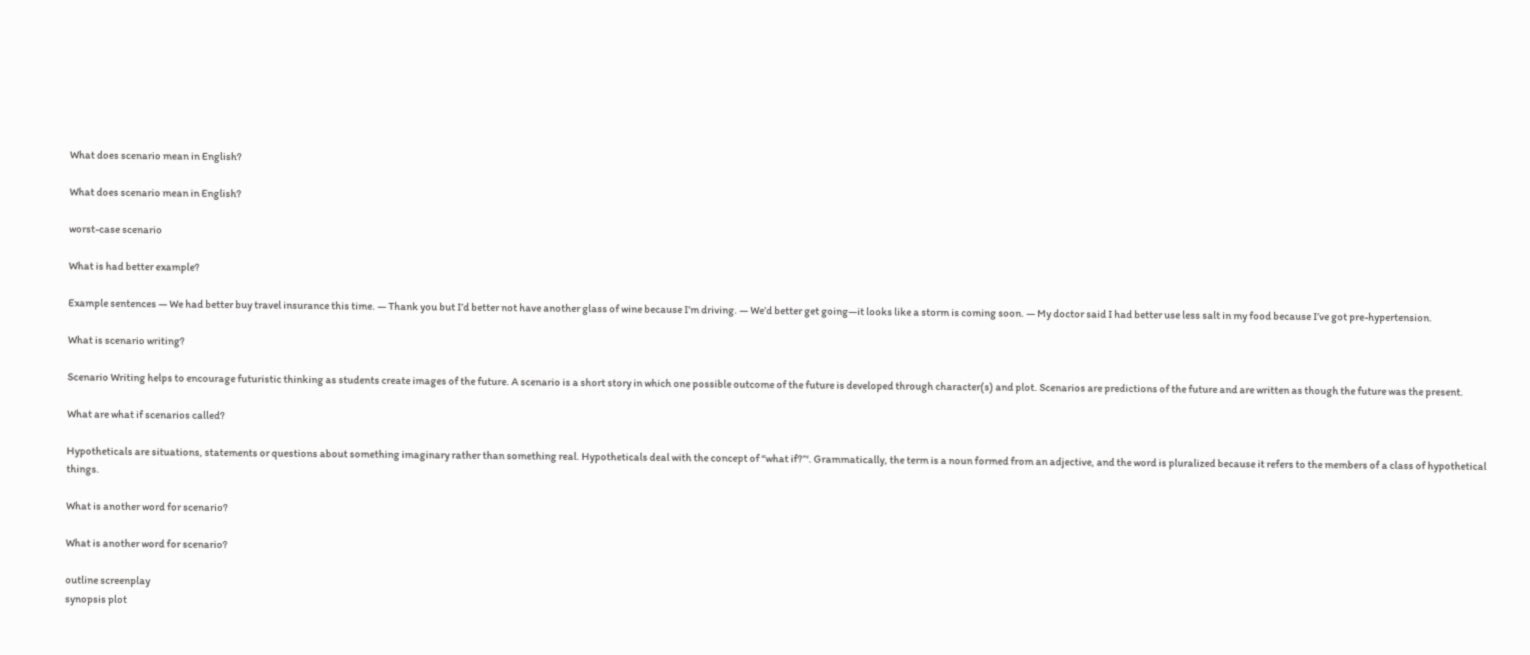What does scenario mean in English?

What does scenario mean in English?

worst-case scenario

What is had better example?

Example sentences — We had better buy travel insurance this time. — Thank you but I’d better not have another glass of wine because I’m driving. — We’d better get going—it looks like a storm is coming soon. — My doctor said I had better use less salt in my food because I’ve got pre-hypertension.

What is scenario writing?

Scenario Writing helps to encourage futuristic thinking as students create images of the future. A scenario is a short story in which one possible outcome of the future is developed through character(s) and plot. Scenarios are predictions of the future and are written as though the future was the present.

What are what if scenarios called?

Hypotheticals are situations, statements or questions about something imaginary rather than something real. Hypotheticals deal with the concept of “what if?”‘. Grammatically, the term is a noun formed from an adjective, and the word is pluralized because it refers to the members of a class of hypothetical things.

What is another word for scenario?

What is another word for scenario?

outline screenplay
synopsis plot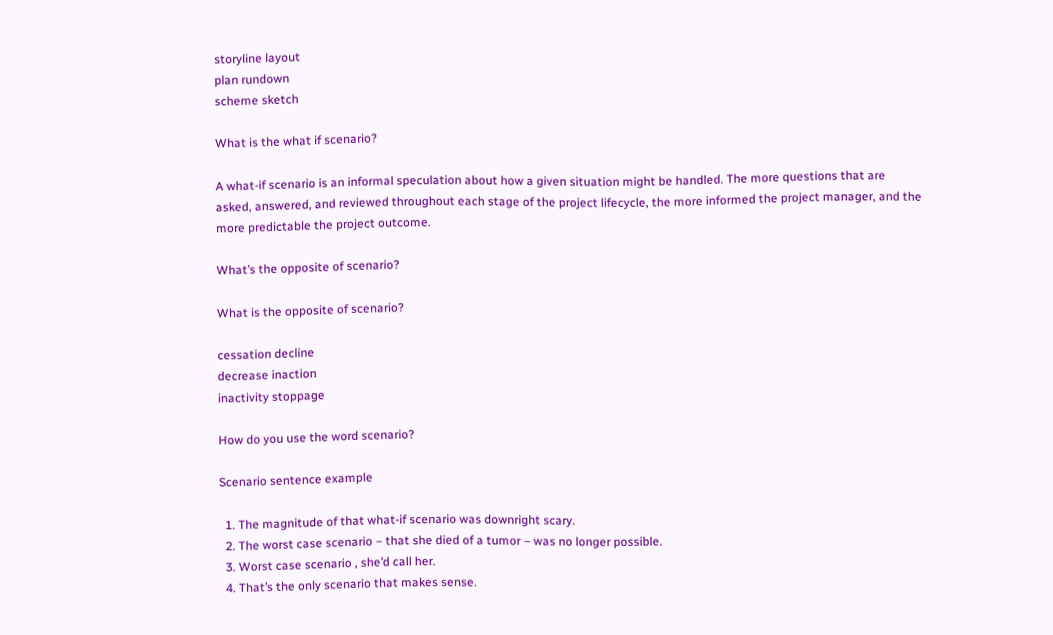storyline layout
plan rundown
scheme sketch

What is the what if scenario?

A what-if scenario is an informal speculation about how a given situation might be handled. The more questions that are asked, answered, and reviewed throughout each stage of the project lifecycle, the more informed the project manager, and the more predictable the project outcome.

What’s the opposite of scenario?

What is the opposite of scenario?

cessation decline
decrease inaction
inactivity stoppage

How do you use the word scenario?

Scenario sentence example

  1. The magnitude of that what-if scenario was downright scary.
  2. The worst case scenario – that she died of a tumor – was no longer possible.
  3. Worst case scenario , she’d call her.
  4. That’s the only scenario that makes sense.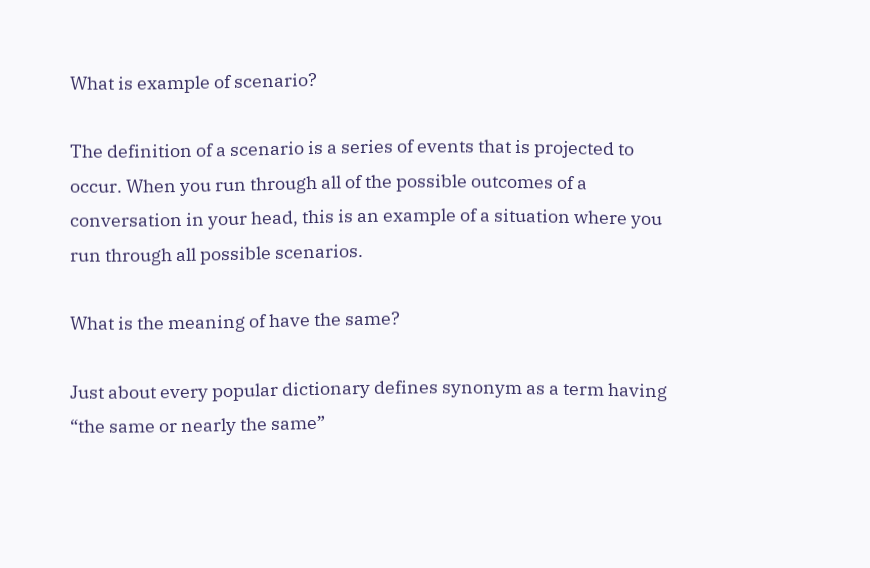What is example of scenario?

The definition of a scenario is a series of events that is projected to occur. When you run through all of the possible outcomes of a conversation in your head, this is an example of a situation where you run through all possible scenarios.

What is the meaning of have the same?

Just about every popular dictionary defines synonym as a term having “the same or nearly the same”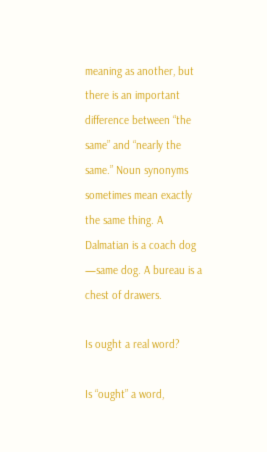meaning as another, but there is an important difference between “the same” and “nearly the same.” Noun synonyms sometimes mean exactly the same thing. A Dalmatian is a coach dog —same dog. A bureau is a chest of drawers.

Is ought a real word?

Is “ought” a word,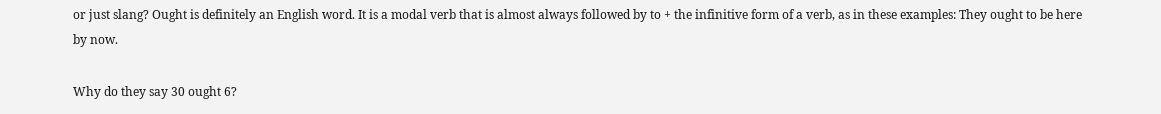or just slang? Ought is definitely an English word. It is a modal verb that is almost always followed by to + the infinitive form of a verb, as in these examples: They ought to be here by now.

Why do they say 30 ought 6?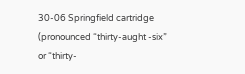30-06 Springfield cartridge (pronounced “thirty-aught -six” or “thirty-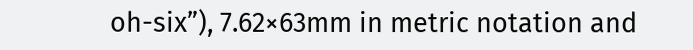oh-six”), 7.62×63mm in metric notation and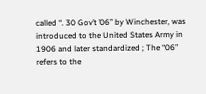called “. 30 Gov’t ’06” by Winchester, was introduced to the United States Army in 1906 and later standardized ; The “06” refers to the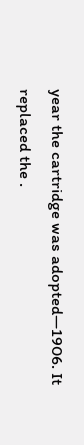year the cartridge was adopted—1906. It replaced the .